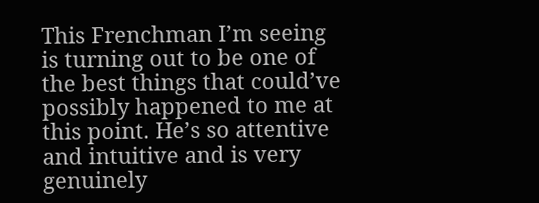This Frenchman I’m seeing is turning out to be one of the best things that could’ve possibly happened to me at this point. He’s so attentive and intuitive and is very genuinely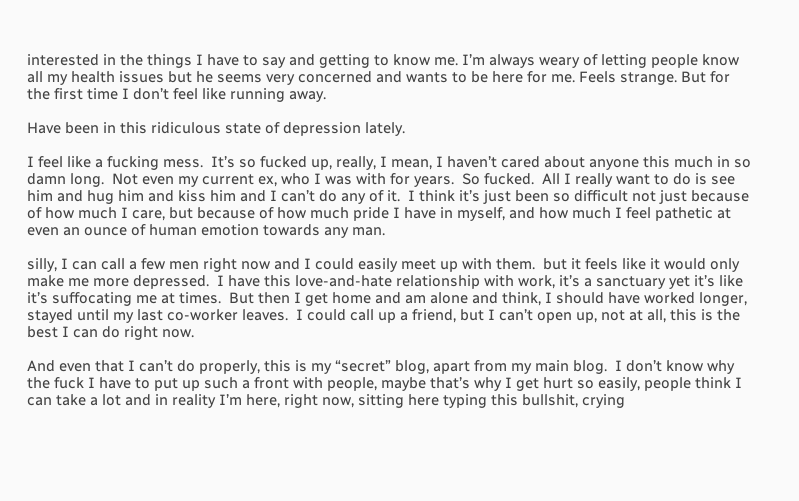interested in the things I have to say and getting to know me. I’m always weary of letting people know all my health issues but he seems very concerned and wants to be here for me. Feels strange. But for the first time I don’t feel like running away.

Have been in this ridiculous state of depression lately.

I feel like a fucking mess.  It’s so fucked up, really, I mean, I haven’t cared about anyone this much in so damn long.  Not even my current ex, who I was with for years.  So fucked.  All I really want to do is see him and hug him and kiss him and I can’t do any of it.  I think it’s just been so difficult not just because of how much I care, but because of how much pride I have in myself, and how much I feel pathetic at even an ounce of human emotion towards any man.

silly, I can call a few men right now and I could easily meet up with them.  but it feels like it would only make me more depressed.  I have this love-and-hate relationship with work, it’s a sanctuary yet it’s like it’s suffocating me at times.  But then I get home and am alone and think, I should have worked longer, stayed until my last co-worker leaves.  I could call up a friend, but I can’t open up, not at all, this is the best I can do right now.

And even that I can’t do properly, this is my “secret” blog, apart from my main blog.  I don’t know why the fuck I have to put up such a front with people, maybe that’s why I get hurt so easily, people think I can take a lot and in reality I’m here, right now, sitting here typing this bullshit, crying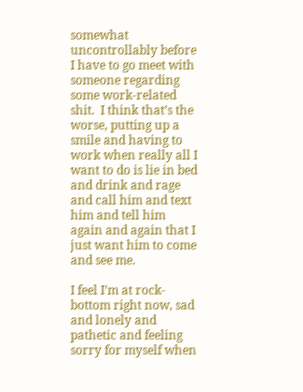somewhat uncontrollably before I have to go meet with someone regarding some work-related shit.  I think that’s the worse, putting up a smile and having to work when really all I want to do is lie in bed and drink and rage and call him and text him and tell him again and again that I just want him to come and see me.

I feel I’m at rock-bottom right now, sad and lonely and pathetic and feeling sorry for myself when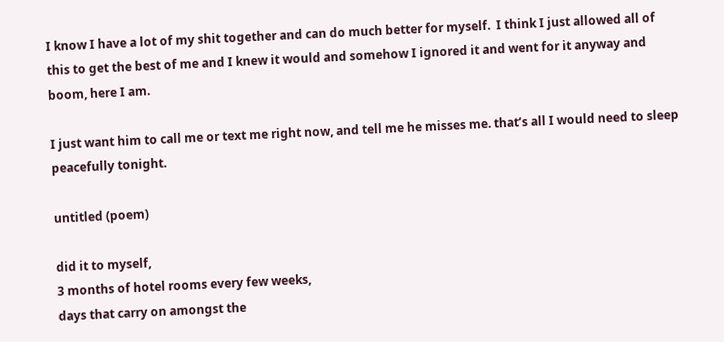I know I have a lot of my shit together and can do much better for myself.  I think I just allowed all of this to get the best of me and I knew it would and somehow I ignored it and went for it anyway and boom, here I am.

I just want him to call me or text me right now, and tell me he misses me. that’s all I would need to sleep peacefully tonight.

untitled (poem)

did it to myself,
3 months of hotel rooms every few weeks,
days that carry on amongst the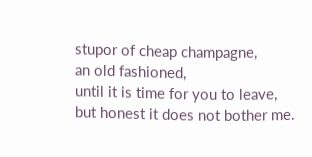stupor of cheap champagne,
an old fashioned,
until it is time for you to leave,
but honest it does not bother me.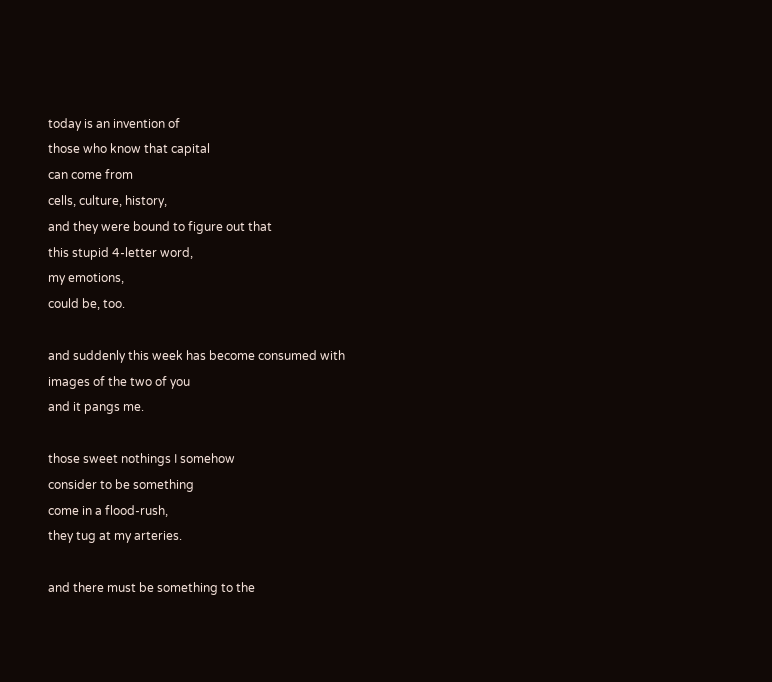today is an invention of
those who know that capital
can come from
cells, culture, history,
and they were bound to figure out that
this stupid 4-letter word,
my emotions,
could be, too.

and suddenly this week has become consumed with
images of the two of you
and it pangs me.

those sweet nothings I somehow
consider to be something
come in a flood-rush,
they tug at my arteries.

and there must be something to the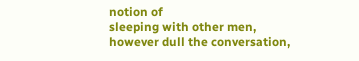notion of
sleeping with other men,
however dull the conversation,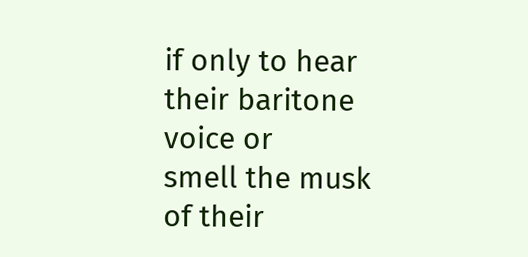if only to hear their baritone voice or
smell the musk of their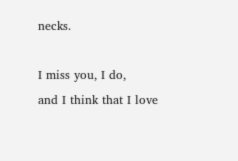necks.

I miss you, I do,
and I think that I love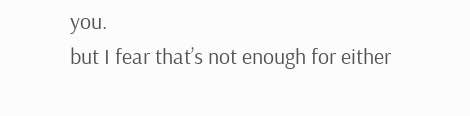you.
but I fear that’s not enough for either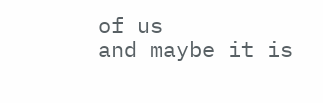of us
and maybe it is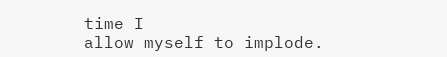time I
allow myself to implode.